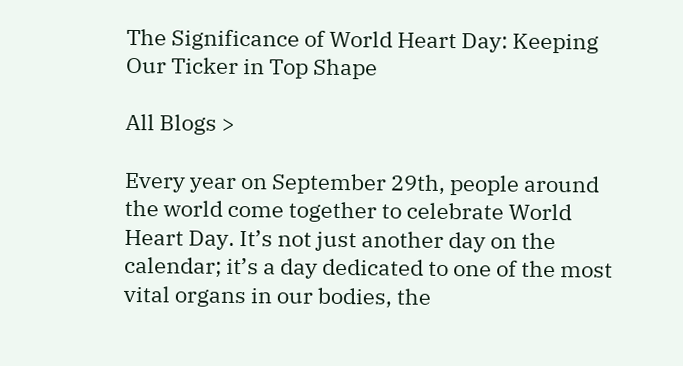The Significance of World Heart Day: Keeping Our Ticker in Top Shape

All Blogs >

Every year on September 29th, people around the world come together to celebrate World Heart Day. It’s not just another day on the calendar; it’s a day dedicated to one of the most vital organs in our bodies, the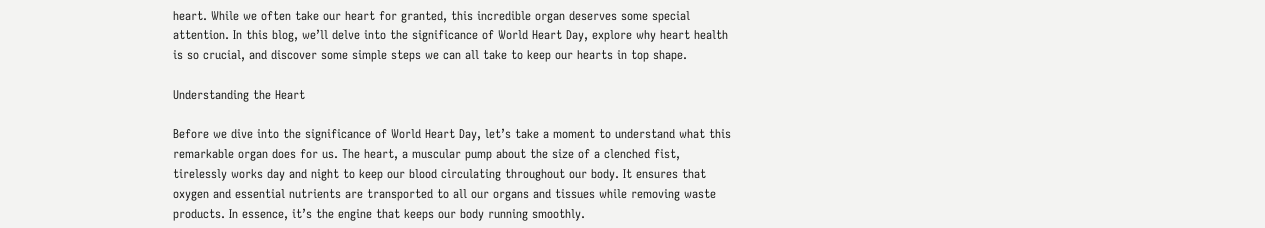heart. While we often take our heart for granted, this incredible organ deserves some special attention. In this blog, we’ll delve into the significance of World Heart Day, explore why heart health is so crucial, and discover some simple steps we can all take to keep our hearts in top shape.

Understanding the Heart

Before we dive into the significance of World Heart Day, let’s take a moment to understand what this remarkable organ does for us. The heart, a muscular pump about the size of a clenched fist, tirelessly works day and night to keep our blood circulating throughout our body. It ensures that oxygen and essential nutrients are transported to all our organs and tissues while removing waste products. In essence, it’s the engine that keeps our body running smoothly.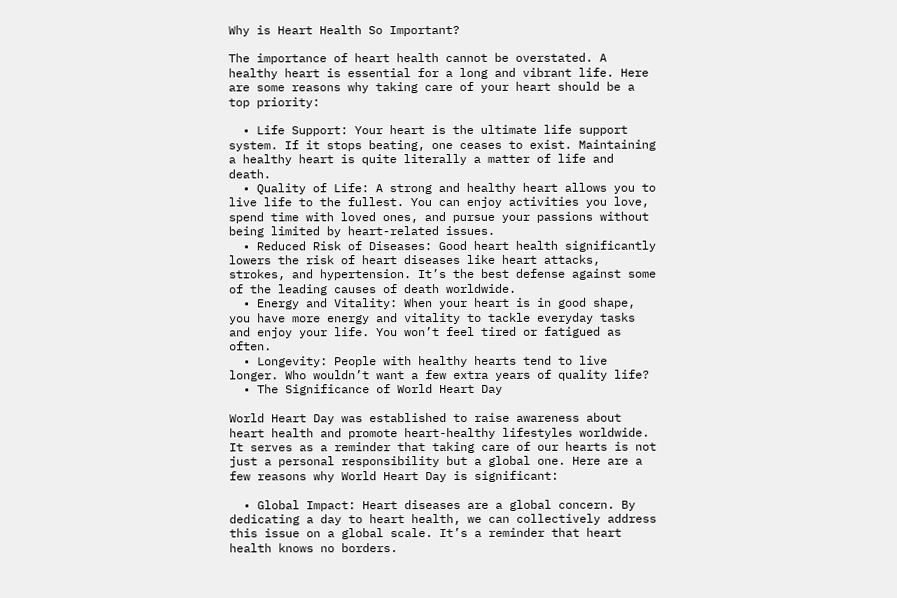Why is Heart Health So Important?

The importance of heart health cannot be overstated. A healthy heart is essential for a long and vibrant life. Here are some reasons why taking care of your heart should be a top priority:

  • Life Support: Your heart is the ultimate life support system. If it stops beating, one ceases to exist. Maintaining a healthy heart is quite literally a matter of life and death.
  • Quality of Life: A strong and healthy heart allows you to live life to the fullest. You can enjoy activities you love, spend time with loved ones, and pursue your passions without being limited by heart-related issues.
  • Reduced Risk of Diseases: Good heart health significantly lowers the risk of heart diseases like heart attacks, strokes, and hypertension. It’s the best defense against some of the leading causes of death worldwide.
  • Energy and Vitality: When your heart is in good shape, you have more energy and vitality to tackle everyday tasks and enjoy your life. You won’t feel tired or fatigued as often.
  • Longevity: People with healthy hearts tend to live longer. Who wouldn’t want a few extra years of quality life?
  • The Significance of World Heart Day

World Heart Day was established to raise awareness about heart health and promote heart-healthy lifestyles worldwide. It serves as a reminder that taking care of our hearts is not just a personal responsibility but a global one. Here are a few reasons why World Heart Day is significant:

  • Global Impact: Heart diseases are a global concern. By dedicating a day to heart health, we can collectively address this issue on a global scale. It’s a reminder that heart health knows no borders.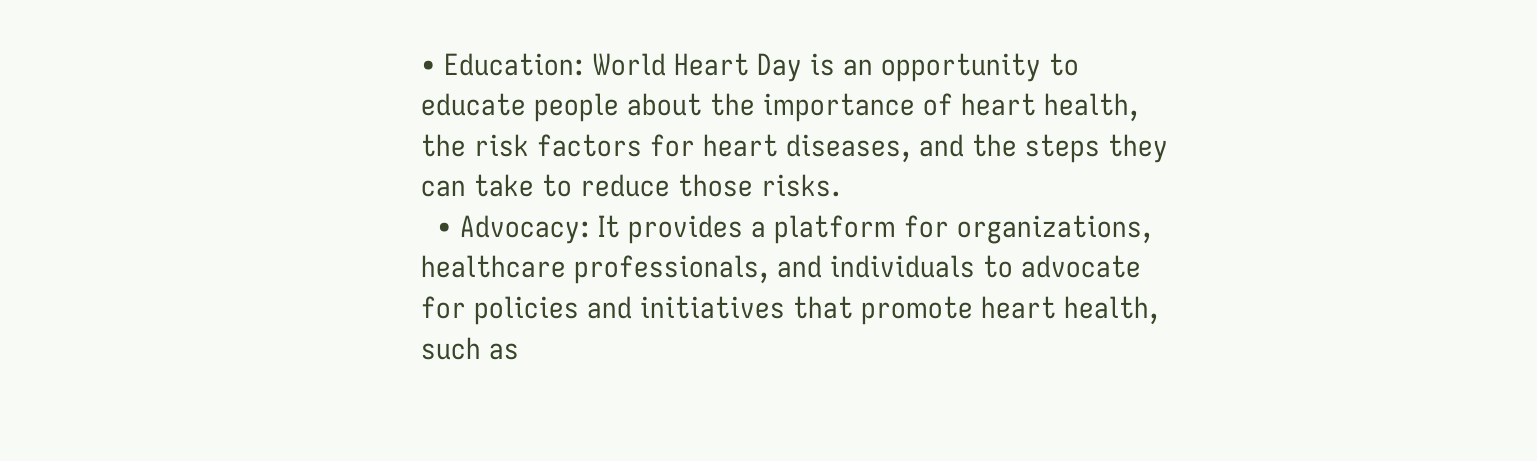• Education: World Heart Day is an opportunity to educate people about the importance of heart health, the risk factors for heart diseases, and the steps they can take to reduce those risks.
  • Advocacy: It provides a platform for organizations, healthcare professionals, and individuals to advocate for policies and initiatives that promote heart health, such as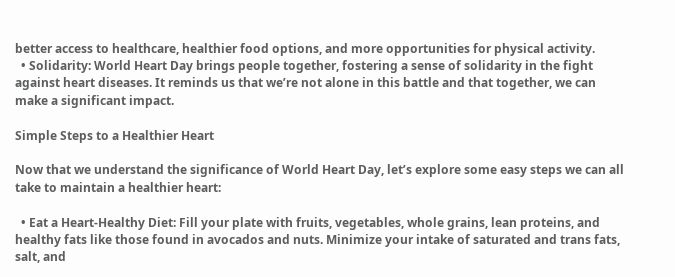better access to healthcare, healthier food options, and more opportunities for physical activity.
  • Solidarity: World Heart Day brings people together, fostering a sense of solidarity in the fight against heart diseases. It reminds us that we’re not alone in this battle and that together, we can make a significant impact.

Simple Steps to a Healthier Heart

Now that we understand the significance of World Heart Day, let’s explore some easy steps we can all take to maintain a healthier heart:

  • Eat a Heart-Healthy Diet: Fill your plate with fruits, vegetables, whole grains, lean proteins, and healthy fats like those found in avocados and nuts. Minimize your intake of saturated and trans fats, salt, and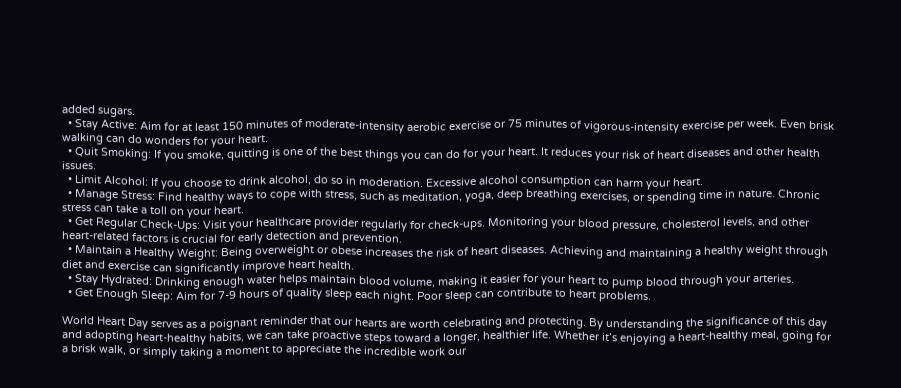added sugars.
  • Stay Active: Aim for at least 150 minutes of moderate-intensity aerobic exercise or 75 minutes of vigorous-intensity exercise per week. Even brisk walking can do wonders for your heart.
  • Quit Smoking: If you smoke, quitting is one of the best things you can do for your heart. It reduces your risk of heart diseases and other health issues.
  • Limit Alcohol: If you choose to drink alcohol, do so in moderation. Excessive alcohol consumption can harm your heart.
  • Manage Stress: Find healthy ways to cope with stress, such as meditation, yoga, deep breathing exercises, or spending time in nature. Chronic stress can take a toll on your heart.
  • Get Regular Check-Ups: Visit your healthcare provider regularly for check-ups. Monitoring your blood pressure, cholesterol levels, and other heart-related factors is crucial for early detection and prevention.
  • Maintain a Healthy Weight: Being overweight or obese increases the risk of heart diseases. Achieving and maintaining a healthy weight through diet and exercise can significantly improve heart health.
  • Stay Hydrated: Drinking enough water helps maintain blood volume, making it easier for your heart to pump blood through your arteries.
  • Get Enough Sleep: Aim for 7-9 hours of quality sleep each night. Poor sleep can contribute to heart problems.

World Heart Day serves as a poignant reminder that our hearts are worth celebrating and protecting. By understanding the significance of this day and adopting heart-healthy habits, we can take proactive steps toward a longer, healthier life. Whether it’s enjoying a heart-healthy meal, going for a brisk walk, or simply taking a moment to appreciate the incredible work our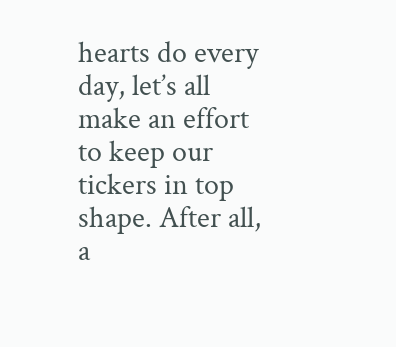hearts do every day, let’s all make an effort to keep our tickers in top shape. After all, a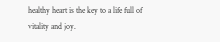healthy heart is the key to a life full of vitality and joy.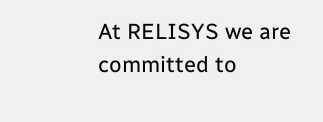At RELISYS we are committed to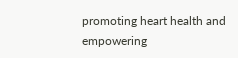promoting heart health and empowering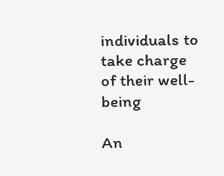individuals to take charge of their well-being

An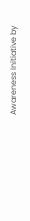Awareness Initiative by